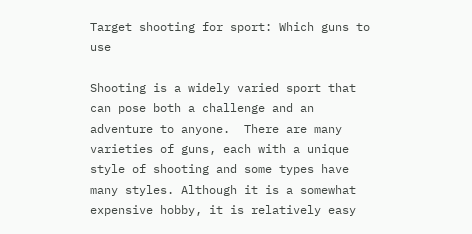Target shooting for sport: Which guns to use

Shooting is a widely varied sport that can pose both a challenge and an adventure to anyone.  There are many varieties of guns, each with a unique style of shooting and some types have many styles. Although it is a somewhat expensive hobby, it is relatively easy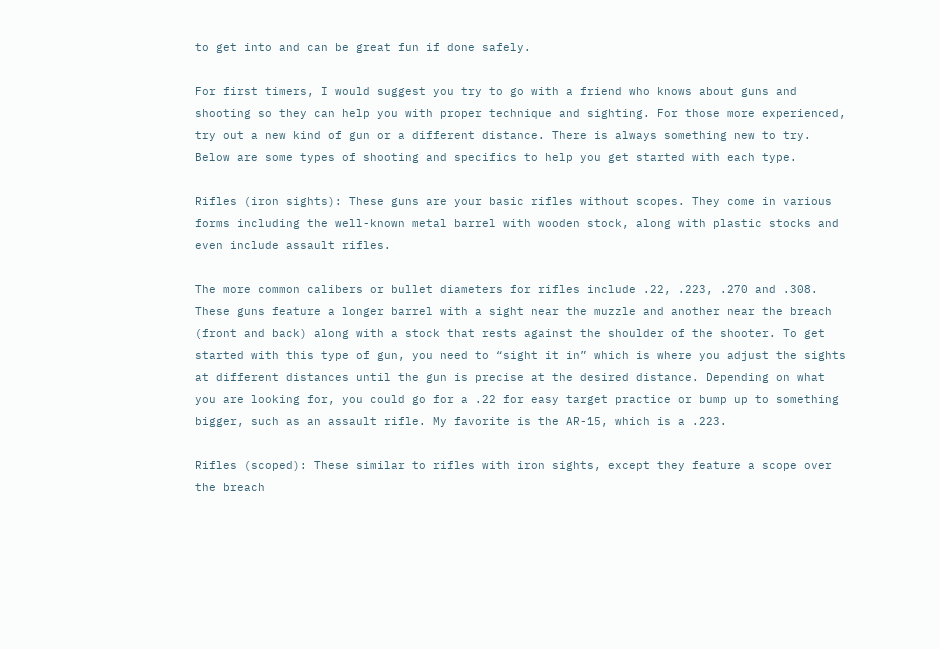to get into and can be great fun if done safely.

For first timers, I would suggest you try to go with a friend who knows about guns and shooting so they can help you with proper technique and sighting. For those more experienced, try out a new kind of gun or a different distance. There is always something new to try. Below are some types of shooting and specifics to help you get started with each type.

Rifles (iron sights): These guns are your basic rifles without scopes. They come in various forms including the well-known metal barrel with wooden stock, along with plastic stocks and even include assault rifles.

The more common calibers or bullet diameters for rifles include .22, .223, .270 and .308. These guns feature a longer barrel with a sight near the muzzle and another near the breach (front and back) along with a stock that rests against the shoulder of the shooter. To get started with this type of gun, you need to “sight it in” which is where you adjust the sights at different distances until the gun is precise at the desired distance. Depending on what you are looking for, you could go for a .22 for easy target practice or bump up to something bigger, such as an assault rifle. My favorite is the AR-15, which is a .223.

Rifles (scoped): These similar to rifles with iron sights, except they feature a scope over the breach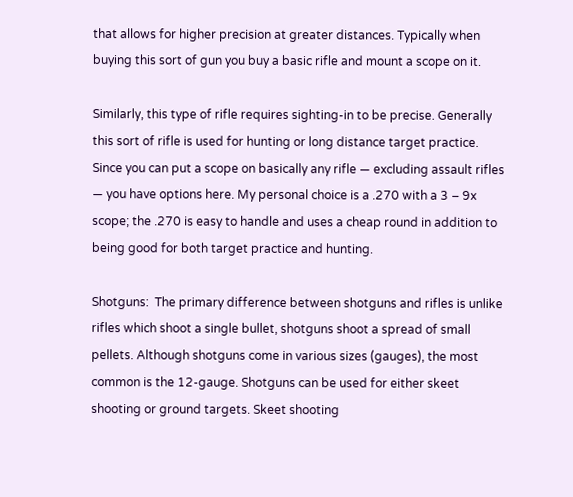that allows for higher precision at greater distances. Typically when buying this sort of gun you buy a basic rifle and mount a scope on it.

Similarly, this type of rifle requires sighting-in to be precise. Generally this sort of rifle is used for hunting or long distance target practice. Since you can put a scope on basically any rifle — excluding assault rifles — you have options here. My personal choice is a .270 with a 3 – 9x scope; the .270 is easy to handle and uses a cheap round in addition to being good for both target practice and hunting.

Shotguns:  The primary difference between shotguns and rifles is unlike rifles which shoot a single bullet, shotguns shoot a spread of small pellets. Although shotguns come in various sizes (gauges), the most common is the 12-gauge. Shotguns can be used for either skeet shooting or ground targets. Skeet shooting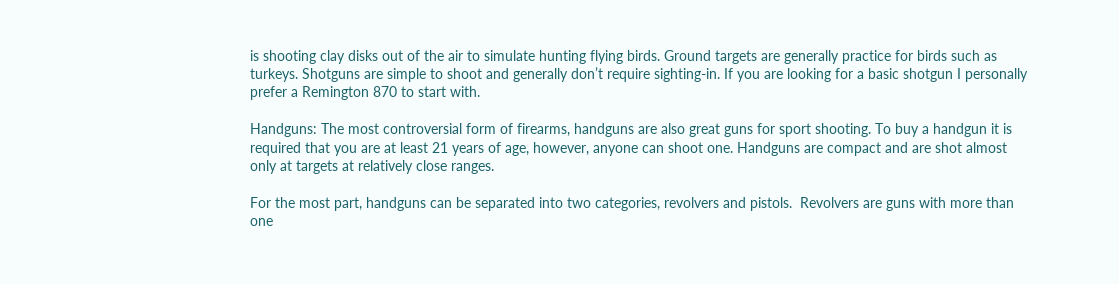is shooting clay disks out of the air to simulate hunting flying birds. Ground targets are generally practice for birds such as turkeys. Shotguns are simple to shoot and generally don’t require sighting-in. If you are looking for a basic shotgun I personally prefer a Remington 870 to start with.

Handguns: The most controversial form of firearms, handguns are also great guns for sport shooting. To buy a handgun it is required that you are at least 21 years of age, however, anyone can shoot one. Handguns are compact and are shot almost only at targets at relatively close ranges.

For the most part, handguns can be separated into two categories, revolvers and pistols.  Revolvers are guns with more than one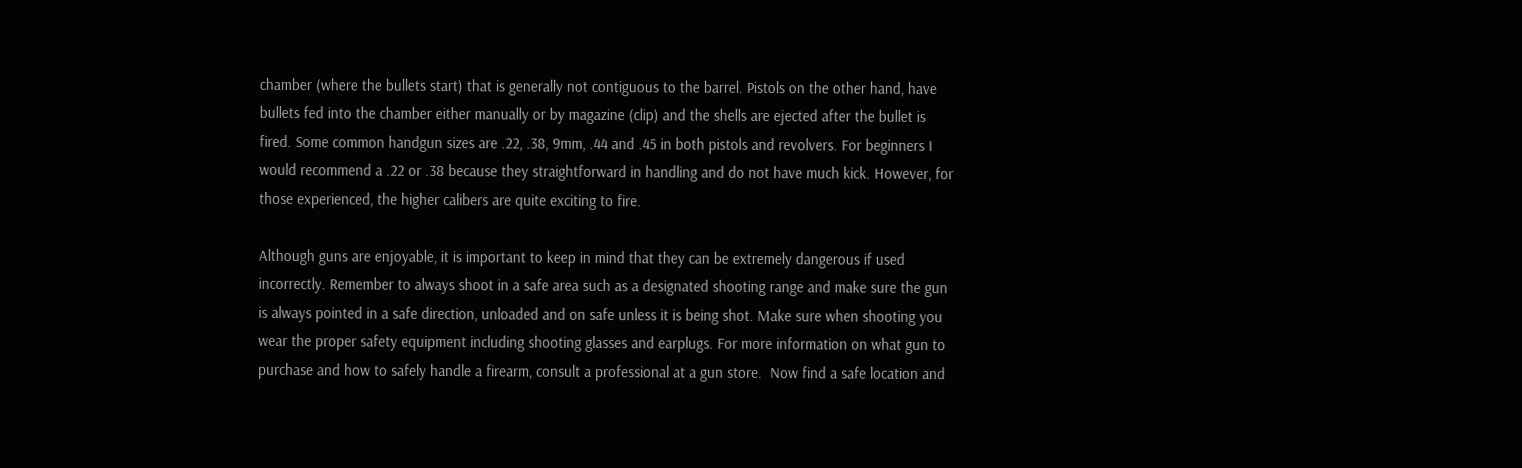chamber (where the bullets start) that is generally not contiguous to the barrel. Pistols on the other hand, have bullets fed into the chamber either manually or by magazine (clip) and the shells are ejected after the bullet is fired. Some common handgun sizes are .22, .38, 9mm, .44 and .45 in both pistols and revolvers. For beginners I would recommend a .22 or .38 because they straightforward in handling and do not have much kick. However, for those experienced, the higher calibers are quite exciting to fire.

Although guns are enjoyable, it is important to keep in mind that they can be extremely dangerous if used incorrectly. Remember to always shoot in a safe area such as a designated shooting range and make sure the gun is always pointed in a safe direction, unloaded and on safe unless it is being shot. Make sure when shooting you wear the proper safety equipment including shooting glasses and earplugs. For more information on what gun to purchase and how to safely handle a firearm, consult a professional at a gun store.  Now find a safe location and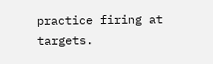practice firing at targets.